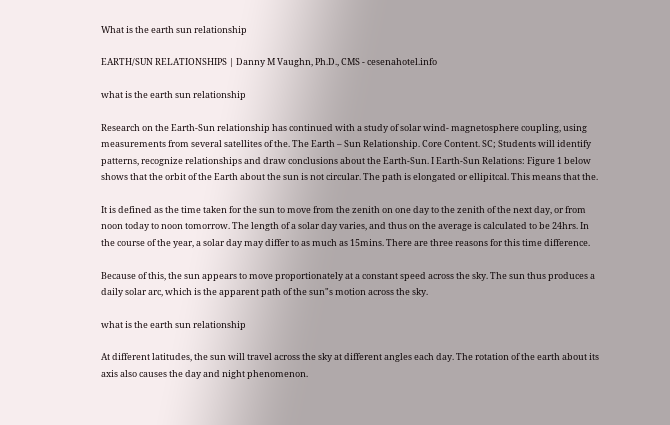What is the earth sun relationship

EARTH/SUN RELATIONSHIPS | Danny M Vaughn, Ph.D., CMS - cesenahotel.info

what is the earth sun relationship

Research on the Earth-Sun relationship has continued with a study of solar wind- magnetosphere coupling, using measurements from several satellites of the. The Earth – Sun Relationship. Core Content. SC; Students will identify patterns, recognize relationships and draw conclusions about the Earth-Sun. I Earth-Sun Relations: Figure 1 below shows that the orbit of the Earth about the sun is not circular. The path is elongated or ellipitcal. This means that the.

It is defined as the time taken for the sun to move from the zenith on one day to the zenith of the next day, or from noon today to noon tomorrow. The length of a solar day varies, and thus on the average is calculated to be 24hrs. In the course of the year, a solar day may differ to as much as 15mins. There are three reasons for this time difference.

Because of this, the sun appears to move proportionately at a constant speed across the sky. The sun thus produces a daily solar arc, which is the apparent path of the sun"s motion across the sky.

what is the earth sun relationship

At different latitudes, the sun will travel across the sky at different angles each day. The rotation of the earth about its axis also causes the day and night phenomenon.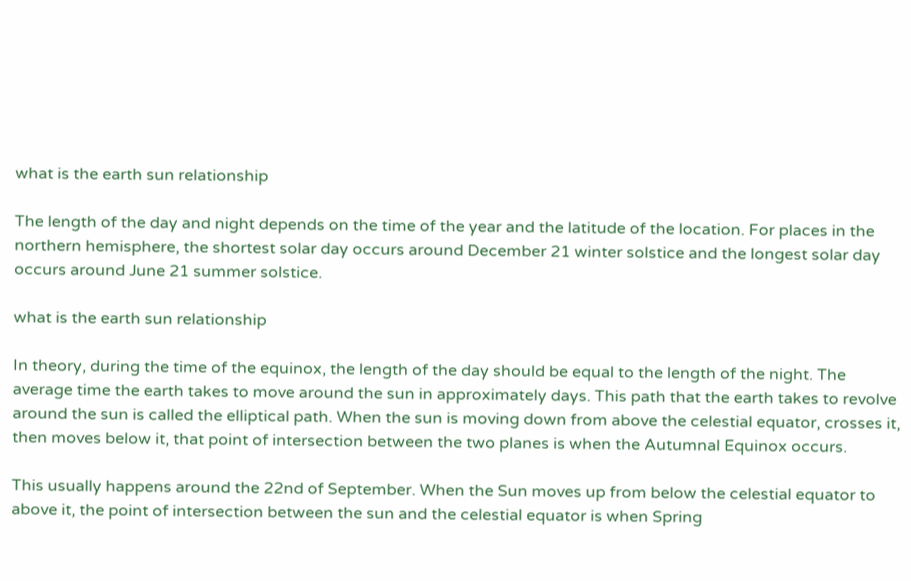what is the earth sun relationship

The length of the day and night depends on the time of the year and the latitude of the location. For places in the northern hemisphere, the shortest solar day occurs around December 21 winter solstice and the longest solar day occurs around June 21 summer solstice.

what is the earth sun relationship

In theory, during the time of the equinox, the length of the day should be equal to the length of the night. The average time the earth takes to move around the sun in approximately days. This path that the earth takes to revolve around the sun is called the elliptical path. When the sun is moving down from above the celestial equator, crosses it, then moves below it, that point of intersection between the two planes is when the Autumnal Equinox occurs.

This usually happens around the 22nd of September. When the Sun moves up from below the celestial equator to above it, the point of intersection between the sun and the celestial equator is when Spring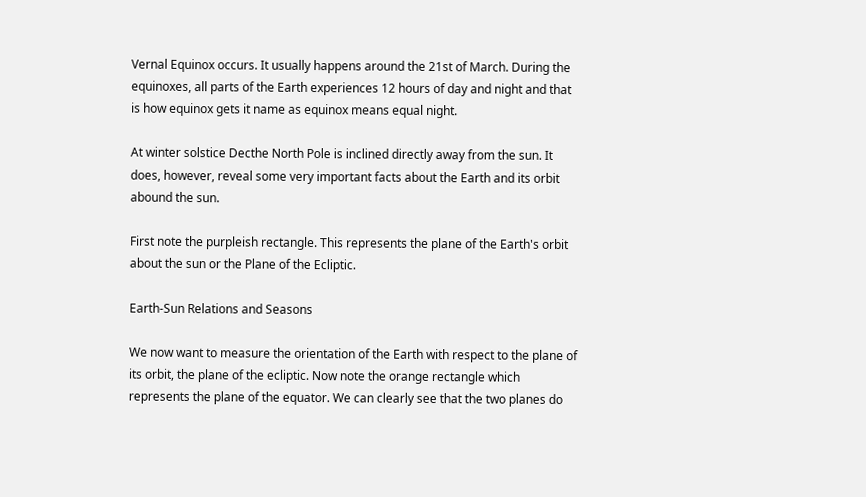Vernal Equinox occurs. It usually happens around the 21st of March. During the equinoxes, all parts of the Earth experiences 12 hours of day and night and that is how equinox gets it name as equinox means equal night.

At winter solstice Decthe North Pole is inclined directly away from the sun. It does, however, reveal some very important facts about the Earth and its orbit abound the sun.

First note the purpleish rectangle. This represents the plane of the Earth's orbit about the sun or the Plane of the Ecliptic.

Earth-Sun Relations and Seasons

We now want to measure the orientation of the Earth with respect to the plane of its orbit, the plane of the ecliptic. Now note the orange rectangle which represents the plane of the equator. We can clearly see that the two planes do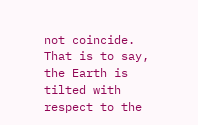not coincide. That is to say, the Earth is tilted with respect to the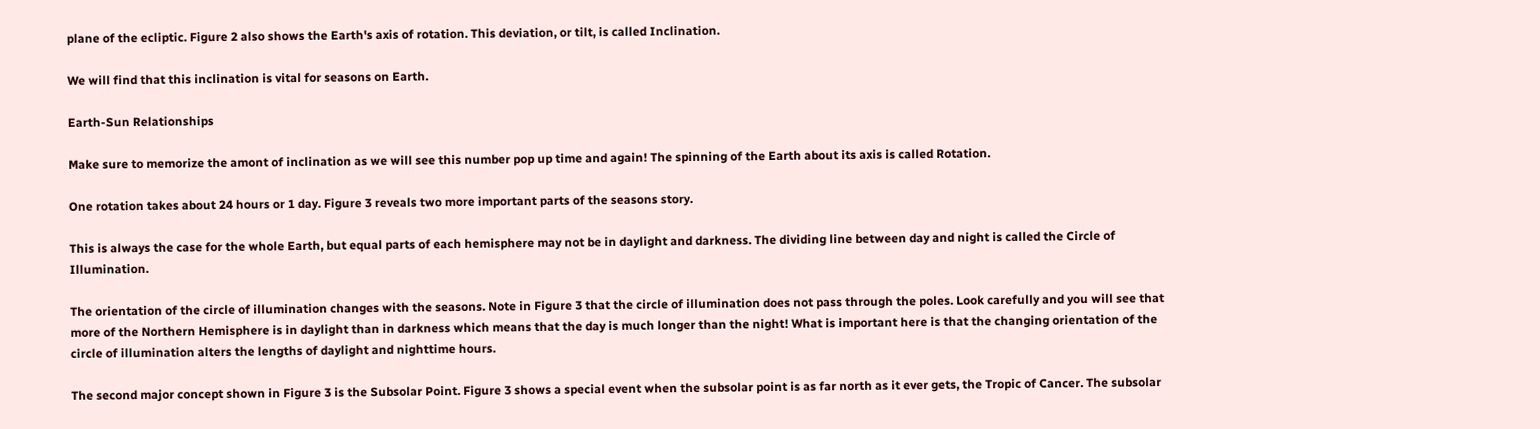plane of the ecliptic. Figure 2 also shows the Earth's axis of rotation. This deviation, or tilt, is called Inclination.

We will find that this inclination is vital for seasons on Earth.

Earth-Sun Relationships

Make sure to memorize the amont of inclination as we will see this number pop up time and again! The spinning of the Earth about its axis is called Rotation.

One rotation takes about 24 hours or 1 day. Figure 3 reveals two more important parts of the seasons story.

This is always the case for the whole Earth, but equal parts of each hemisphere may not be in daylight and darkness. The dividing line between day and night is called the Circle of Illumination.

The orientation of the circle of illumination changes with the seasons. Note in Figure 3 that the circle of illumination does not pass through the poles. Look carefully and you will see that more of the Northern Hemisphere is in daylight than in darkness which means that the day is much longer than the night! What is important here is that the changing orientation of the circle of illumination alters the lengths of daylight and nighttime hours.

The second major concept shown in Figure 3 is the Subsolar Point. Figure 3 shows a special event when the subsolar point is as far north as it ever gets, the Tropic of Cancer. The subsolar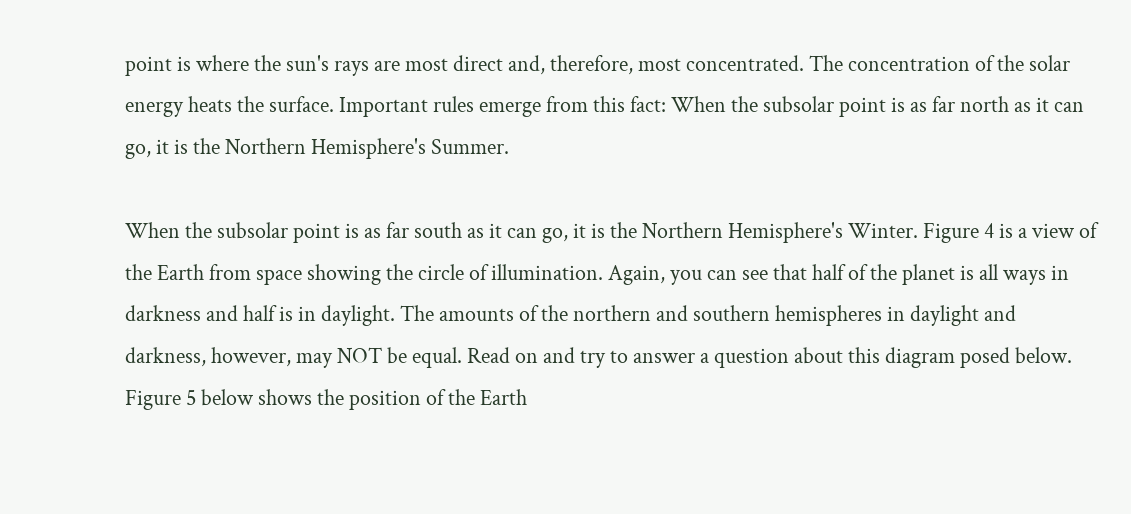point is where the sun's rays are most direct and, therefore, most concentrated. The concentration of the solar energy heats the surface. Important rules emerge from this fact: When the subsolar point is as far north as it can go, it is the Northern Hemisphere's Summer.

When the subsolar point is as far south as it can go, it is the Northern Hemisphere's Winter. Figure 4 is a view of the Earth from space showing the circle of illumination. Again, you can see that half of the planet is all ways in darkness and half is in daylight. The amounts of the northern and southern hemispheres in daylight and darkness, however, may NOT be equal. Read on and try to answer a question about this diagram posed below. Figure 5 below shows the position of the Earth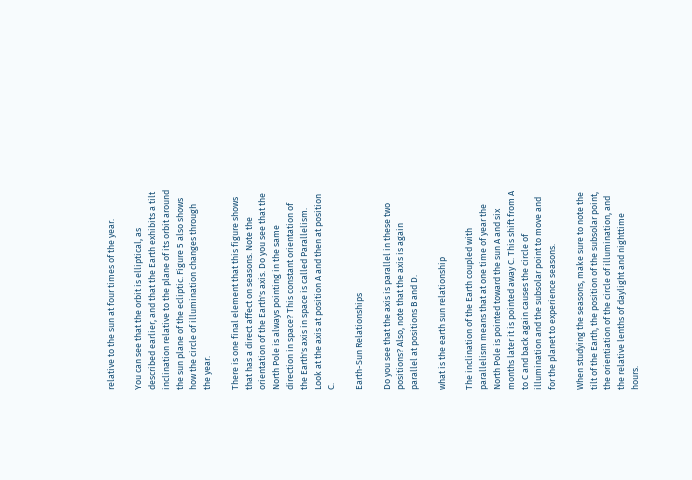relative to the sun at four times of the year.

You can see that the orbit is elliptical, as described earlier, and that the Earth exhibits a tilt inclination relative to the plane of its orbit around the sun plane of the ecliptic. Figure 5 also shows how the circle of illumination changes through the year.

There is one final element that this figure shows that has a direct affect on seasons. Note the orientation of the Earth's axis. Do you see that the North Pole is always pointing in the same direction in space? This constant orientation of the Earth's axis in space is called Parallelism. Look at the axis at position A and then at position C.

Earth-Sun Relationships

Do you see that the axis is parallel in these two positions? Also, note that the axis is again parallel at positions B and D.

what is the earth sun relationship

The inclination of the Earth coupled with parallelism means that at one time of year the North Pole is pointed toward the sun A and six months later it is pointed away C. This shift from A to C and back again causes the circle of illumination and the subsolar point to move and for the planet to experience seasons.

When studying the seasons, make sure to note the tilt of the Earth, the position of the subsolar point, the orientiation of the circle of illumination, and the relative lenths of daylight and nighttime hours.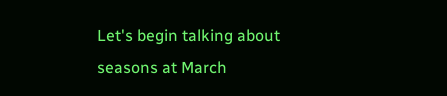Let's begin talking about seasons at March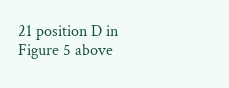21 position D in Figure 5 above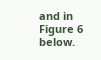and in Figure 6 below.